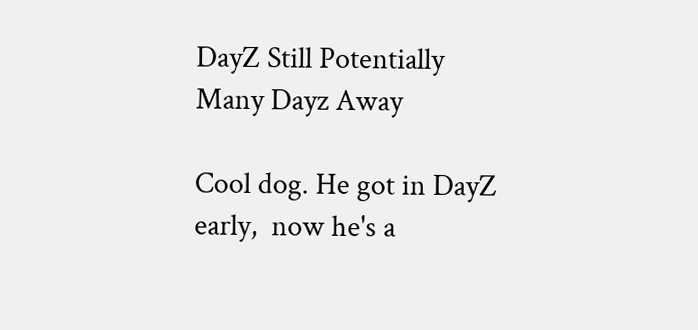DayZ Still Potentially Many Dayz Away

Cool dog. He got in DayZ early,  now he's a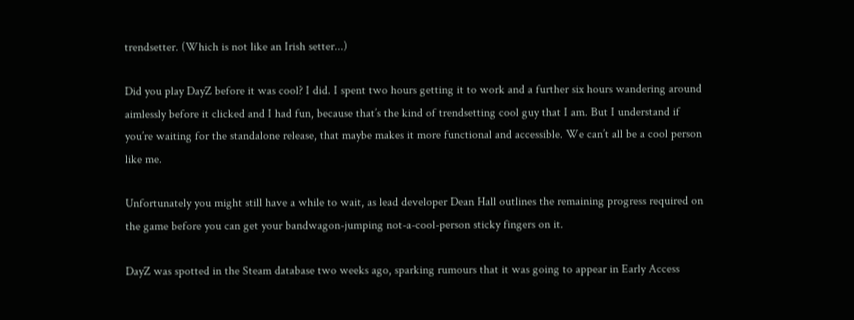trendsetter. (Which is not like an Irish setter...)

Did you play DayZ before it was cool? I did. I spent two hours getting it to work and a further six hours wandering around aimlessly before it clicked and I had fun, because that’s the kind of trendsetting cool guy that I am. But I understand if you’re waiting for the standalone release, that maybe makes it more functional and accessible. We can’t all be a cool person like me.

Unfortunately you might still have a while to wait, as lead developer Dean Hall outlines the remaining progress required on the game before you can get your bandwagon-jumping not-a-cool-person sticky fingers on it.

DayZ was spotted in the Steam database two weeks ago, sparking rumours that it was going to appear in Early Access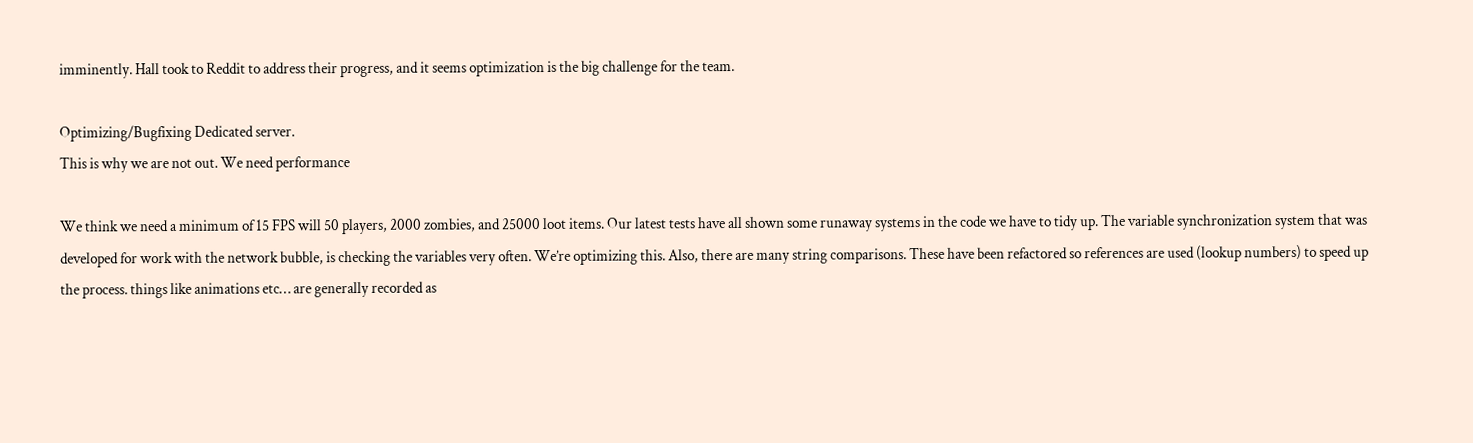imminently. Hall took to Reddit to address their progress, and it seems optimization is the big challenge for the team.

Optimizing/Bugfixing Dedicated server.
This is why we are not out. We need performance

We think we need a minimum of 15 FPS will 50 players, 2000 zombies, and 25000 loot items. Our latest tests have all shown some runaway systems in the code we have to tidy up. The variable synchronization system that was developed for work with the network bubble, is checking the variables very often. We’re optimizing this. Also, there are many string comparisons. These have been refactored so references are used (lookup numbers) to speed up the process. things like animations etc… are generally recorded as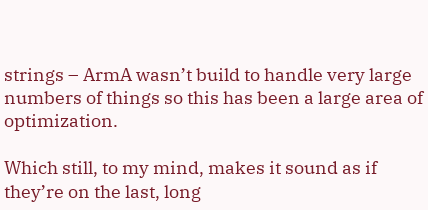strings – ArmA wasn’t build to handle very large numbers of things so this has been a large area of optimization.

Which still, to my mind, makes it sound as if they’re on the last, long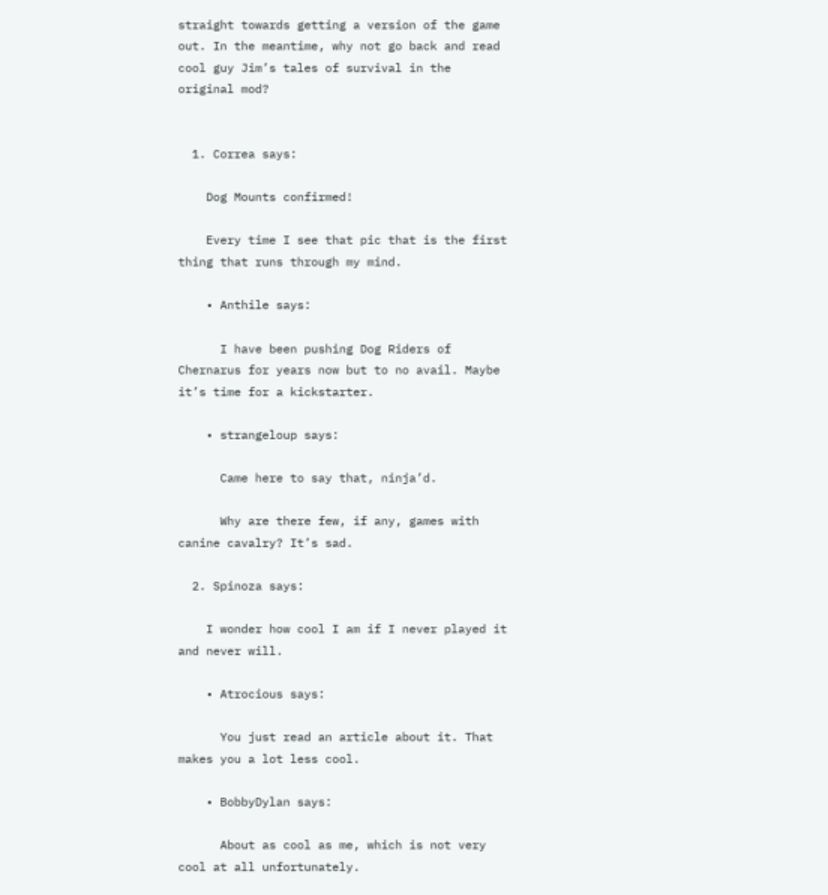straight towards getting a version of the game out. In the meantime, why not go back and read cool guy Jim’s tales of survival in the original mod?


  1. Correa says:

    Dog Mounts confirmed!

    Every time I see that pic that is the first thing that runs through my mind.

    • Anthile says:

      I have been pushing Dog Riders of Chernarus for years now but to no avail. Maybe it’s time for a kickstarter.

    • strangeloup says:

      Came here to say that, ninja’d.

      Why are there few, if any, games with canine cavalry? It’s sad.

  2. Spinoza says:

    I wonder how cool I am if I never played it and never will.

    • Atrocious says:

      You just read an article about it. That makes you a lot less cool.

    • BobbyDylan says:

      About as cool as me, which is not very cool at all unfortunately.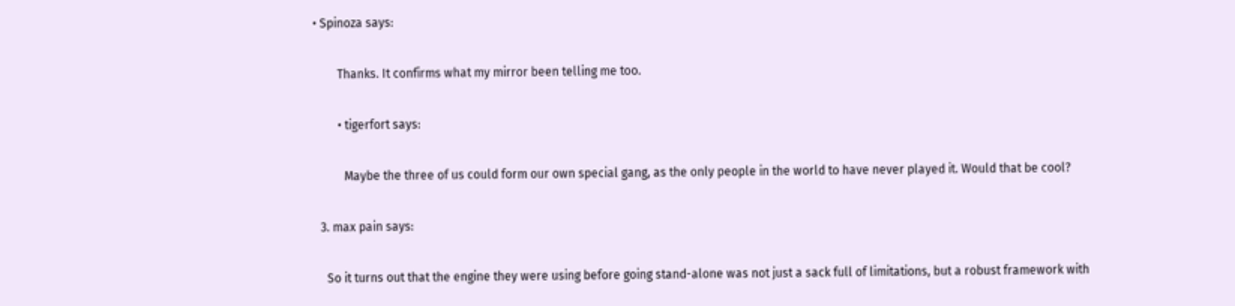• Spinoza says:

        Thanks. It confirms what my mirror been telling me too.

        • tigerfort says:

          Maybe the three of us could form our own special gang, as the only people in the world to have never played it. Would that be cool?

  3. max pain says:

    So it turns out that the engine they were using before going stand-alone was not just a sack full of limitations, but a robust framework with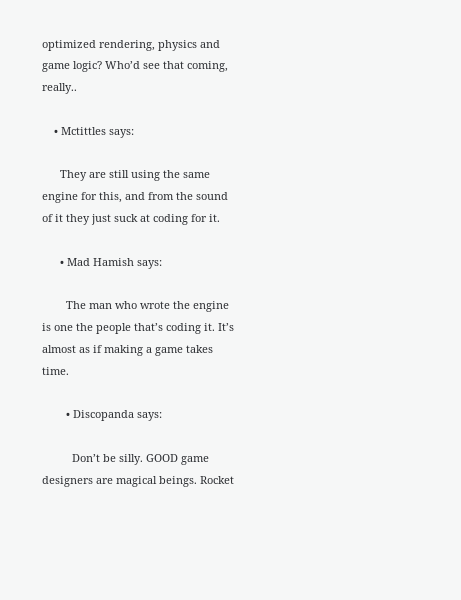optimized rendering, physics and game logic? Who’d see that coming, really..

    • Mctittles says:

      They are still using the same engine for this, and from the sound of it they just suck at coding for it.

      • Mad Hamish says:

        The man who wrote the engine is one the people that’s coding it. It’s almost as if making a game takes time.

        • Discopanda says:

          Don’t be silly. GOOD game designers are magical beings. Rocket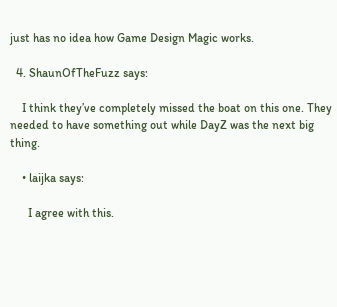just has no idea how Game Design Magic works.

  4. ShaunOfTheFuzz says:

    I think they’ve completely missed the boat on this one. They needed to have something out while DayZ was the next big thing.

    • laijka says:

      I agree with this.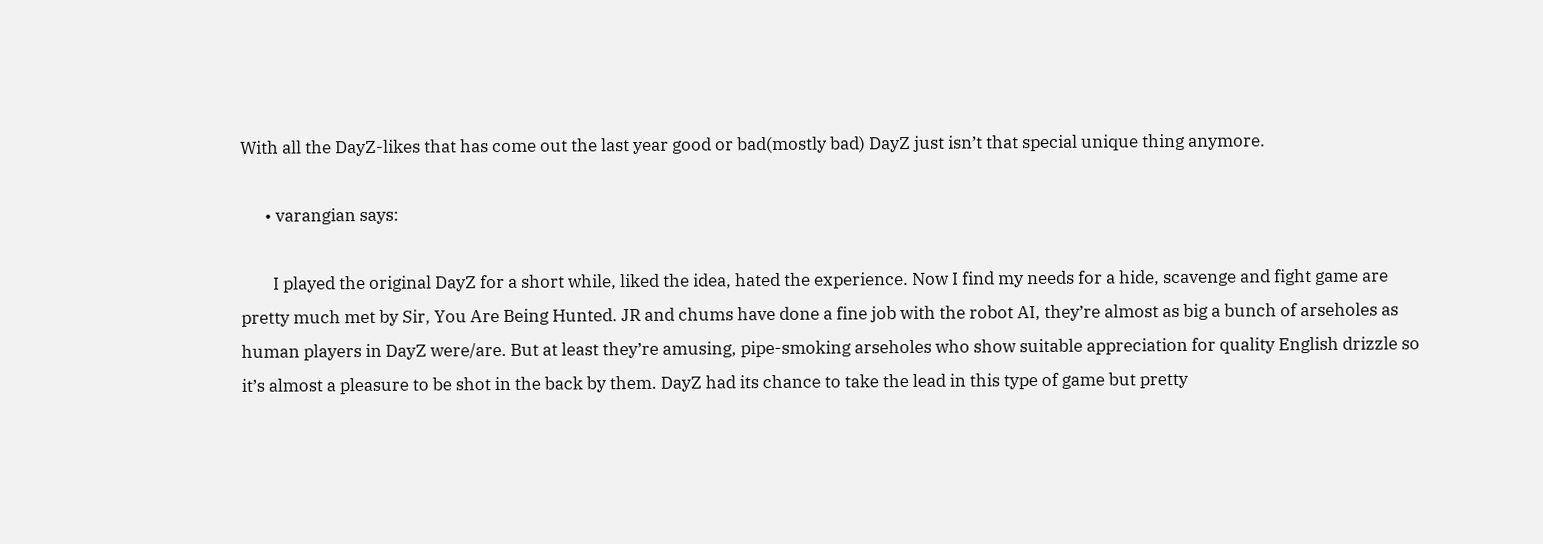With all the DayZ-likes that has come out the last year good or bad(mostly bad) DayZ just isn’t that special unique thing anymore.

      • varangian says:

        I played the original DayZ for a short while, liked the idea, hated the experience. Now I find my needs for a hide, scavenge and fight game are pretty much met by Sir, You Are Being Hunted. JR and chums have done a fine job with the robot AI, they’re almost as big a bunch of arseholes as human players in DayZ were/are. But at least they’re amusing, pipe-smoking arseholes who show suitable appreciation for quality English drizzle so it’s almost a pleasure to be shot in the back by them. DayZ had its chance to take the lead in this type of game but pretty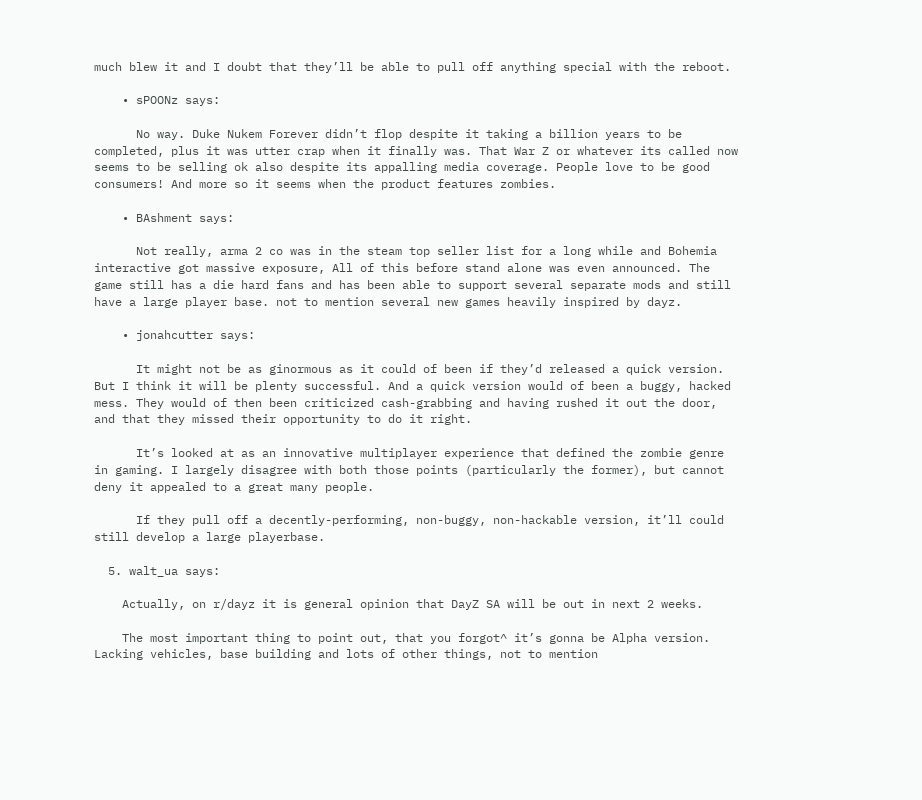much blew it and I doubt that they’ll be able to pull off anything special with the reboot.

    • sPOONz says:

      No way. Duke Nukem Forever didn’t flop despite it taking a billion years to be completed, plus it was utter crap when it finally was. That War Z or whatever its called now seems to be selling ok also despite its appalling media coverage. People love to be good consumers! And more so it seems when the product features zombies.

    • BAshment says:

      Not really, arma 2 co was in the steam top seller list for a long while and Bohemia interactive got massive exposure, All of this before stand alone was even announced. The game still has a die hard fans and has been able to support several separate mods and still have a large player base. not to mention several new games heavily inspired by dayz.

    • jonahcutter says:

      It might not be as ginormous as it could of been if they’d released a quick version. But I think it will be plenty successful. And a quick version would of been a buggy, hacked mess. They would of then been criticized cash-grabbing and having rushed it out the door, and that they missed their opportunity to do it right.

      It’s looked at as an innovative multiplayer experience that defined the zombie genre in gaming. I largely disagree with both those points (particularly the former), but cannot deny it appealed to a great many people.

      If they pull off a decently-performing, non-buggy, non-hackable version, it’ll could still develop a large playerbase.

  5. walt_ua says:

    Actually, on r/dayz it is general opinion that DayZ SA will be out in next 2 weeks.

    The most important thing to point out, that you forgot^ it’s gonna be Alpha version. Lacking vehicles, base building and lots of other things, not to mention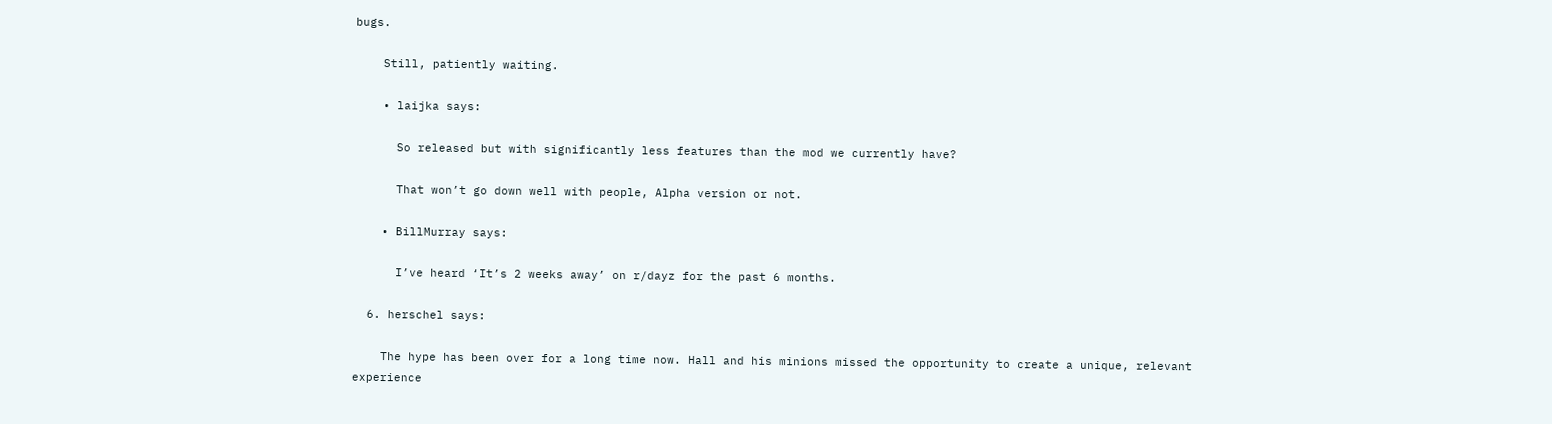bugs.

    Still, patiently waiting.

    • laijka says:

      So released but with significantly less features than the mod we currently have?

      That won’t go down well with people, Alpha version or not.

    • BillMurray says:

      I’ve heard ‘It’s 2 weeks away’ on r/dayz for the past 6 months.

  6. herschel says:

    The hype has been over for a long time now. Hall and his minions missed the opportunity to create a unique, relevant experience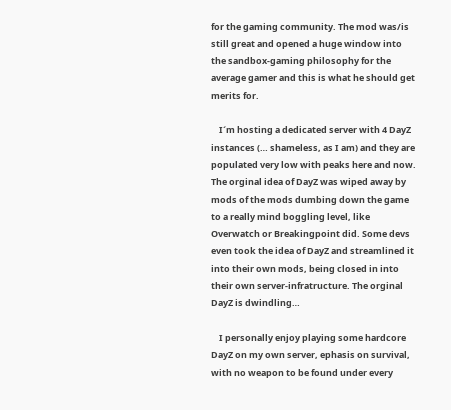for the gaming community. The mod was/is still great and opened a huge window into the sandbox-gaming philosophy for the average gamer and this is what he should get merits for.

    I´m hosting a dedicated server with 4 DayZ instances (… shameless, as I am) and they are populated very low with peaks here and now. The orginal idea of DayZ was wiped away by mods of the mods dumbing down the game to a really mind boggling level, like Overwatch or Breakingpoint did. Some devs even took the idea of DayZ and streamlined it into their own mods, being closed in into their own server-infratructure. The orginal DayZ is dwindling…

    I personally enjoy playing some hardcore DayZ on my own server, ephasis on survival, with no weapon to be found under every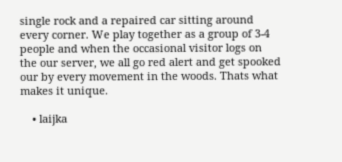single rock and a repaired car sitting around every corner. We play together as a group of 3-4 people and when the occasional visitor logs on the our server, we all go red alert and get spooked our by every movement in the woods. Thats what makes it unique.

    • laijka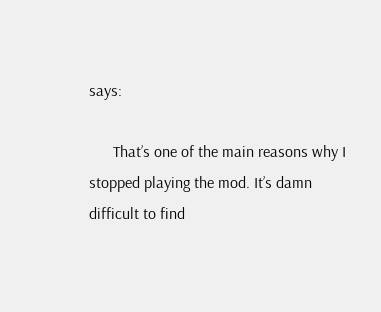says:

      That’s one of the main reasons why I stopped playing the mod. It’s damn difficult to find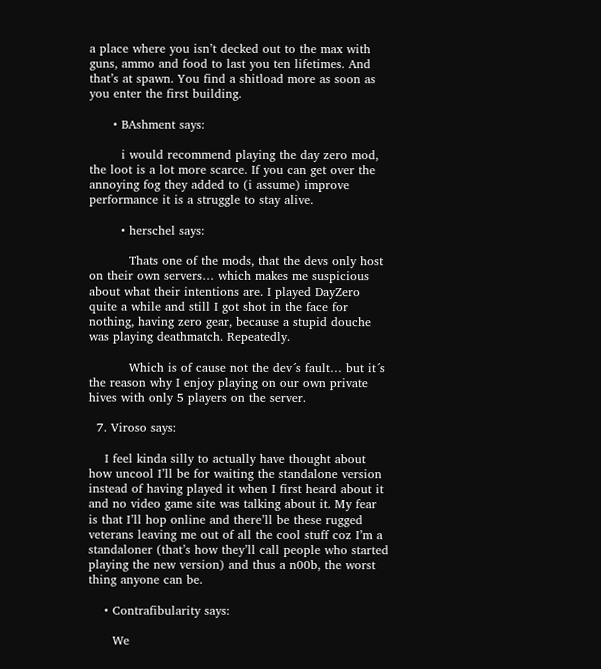a place where you isn’t decked out to the max with guns, ammo and food to last you ten lifetimes. And that’s at spawn. You find a shitload more as soon as you enter the first building.

      • BAshment says:

        i would recommend playing the day zero mod, the loot is a lot more scarce. If you can get over the annoying fog they added to (i assume) improve performance it is a struggle to stay alive.

        • herschel says:

          Thats one of the mods, that the devs only host on their own servers… which makes me suspicious about what their intentions are. I played DayZero quite a while and still I got shot in the face for nothing, having zero gear, because a stupid douche was playing deathmatch. Repeatedly.

          Which is of cause not the dev´s fault… but it´s the reason why I enjoy playing on our own private hives with only 5 players on the server.

  7. Viroso says:

    I feel kinda silly to actually have thought about how uncool I’ll be for waiting the standalone version instead of having played it when I first heard about it and no video game site was talking about it. My fear is that I’ll hop online and there’ll be these rugged veterans leaving me out of all the cool stuff coz I’m a standaloner (that’s how they’ll call people who started playing the new version) and thus a n00b, the worst thing anyone can be.

    • Contrafibularity says:

      We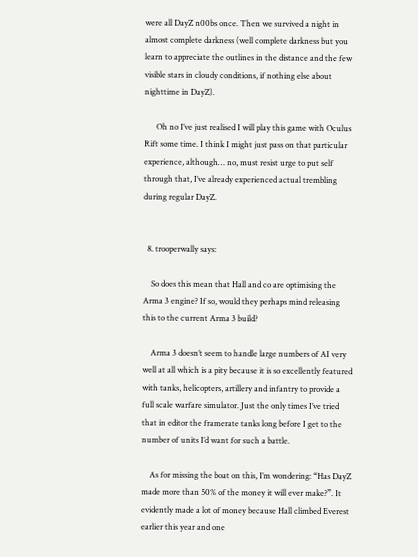were all DayZ n00bs once. Then we survived a night in almost complete darkness (well complete darkness but you learn to appreciate the outlines in the distance and the few visible stars in cloudy conditions, if nothing else about nighttime in DayZ).

      Oh no I’ve just realised I will play this game with Oculus Rift some time. I think I might just pass on that particular experience, although… no, must resist urge to put self through that, I’ve already experienced actual trembling during regular DayZ.


  8. trooperwally says:

    So does this mean that Hall and co are optimising the Arma 3 engine? If so, would they perhaps mind releasing this to the current Arma 3 build?

    Arma 3 doesn’t seem to handle large numbers of AI very well at all which is a pity because it is so excellently featured with tanks, helicopters, artillery and infantry to provide a full scale warfare simulator. Just the only times I’ve tried that in editor the framerate tanks long before I get to the number of units I’d want for such a battle.

    As for missing the boat on this, I’m wondering: “Has DayZ made more than 50% of the money it will ever make?”. It evidently made a lot of money because Hall climbed Everest earlier this year and one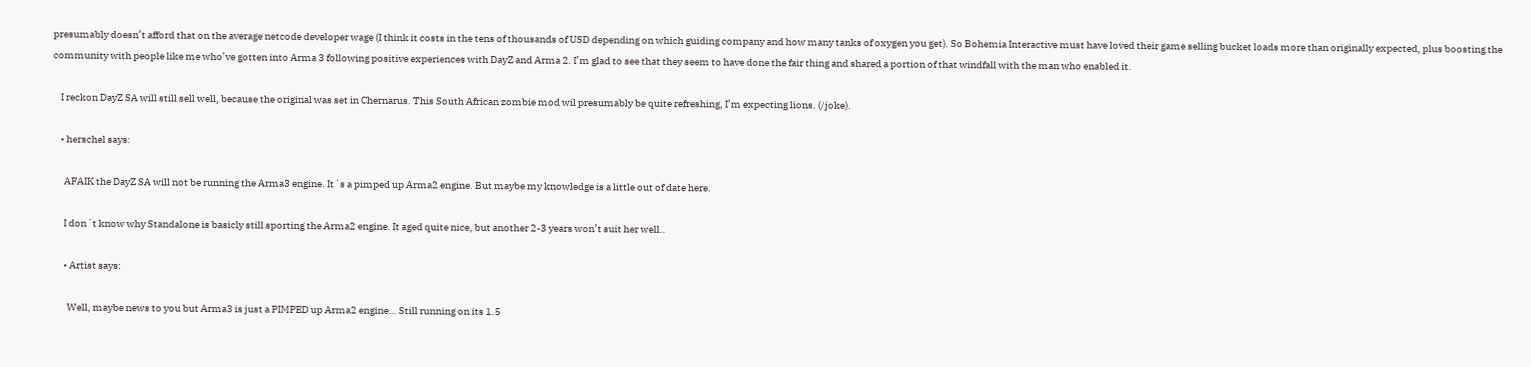presumably doesn’t afford that on the average netcode developer wage (I think it costs in the tens of thousands of USD depending on which guiding company and how many tanks of oxygen you get). So Bohemia Interactive must have loved their game selling bucket loads more than originally expected, plus boosting the community with people like me who’ve gotten into Arma 3 following positive experiences with DayZ and Arma 2. I’m glad to see that they seem to have done the fair thing and shared a portion of that windfall with the man who enabled it.

    I reckon DayZ SA will still sell well, because the original was set in Chernarus. This South African zombie mod wil presumably be quite refreshing, I’m expecting lions. (/joke).

    • herschel says:

      AFAIK the DayZ SA will not be running the Arma3 engine. It´s a pimped up Arma2 engine. But maybe my knowledge is a little out of date here.

      I don´t know why Standalone is basicly still sporting the Arma2 engine. It aged quite nice, but another 2-3 years won’t suit her well..

      • Artist says:

        Well, maybe news to you but Arma3 is just a PIMPED up Arma2 engine… Still running on its 1.5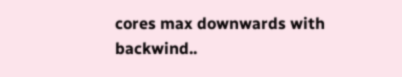cores max downwards with backwind..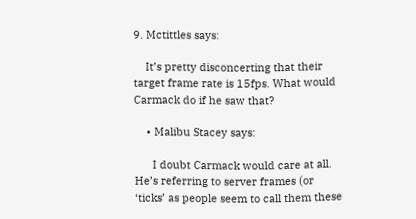9. Mctittles says:

    It’s pretty disconcerting that their target frame rate is 15fps. What would Carmack do if he saw that?

    • Malibu Stacey says:

      I doubt Carmack would care at all. He’s referring to server frames (or ‘ticks’ as people seem to call them these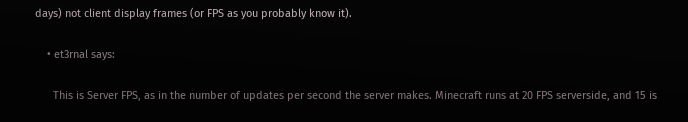days) not client display frames (or FPS as you probably know it).

    • et3rnal says:

      This is Server FPS, as in the number of updates per second the server makes. Minecraft runs at 20 FPS serverside, and 15 is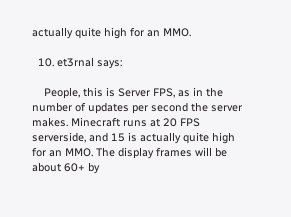actually quite high for an MMO.

  10. et3rnal says:

    People, this is Server FPS, as in the number of updates per second the server makes. Minecraft runs at 20 FPS serverside, and 15 is actually quite high for an MMO. The display frames will be about 60+ by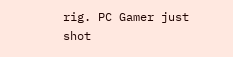rig. PC Gamer just shot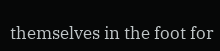themselves in the foot for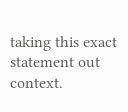taking this exact statement out context.